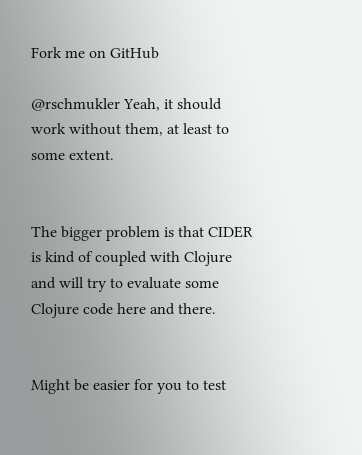Fork me on GitHub

@rschmukler Yeah, it should work without them, at least to some extent.


The bigger problem is that CIDER is kind of coupled with Clojure and will try to evaluate some Clojure code here and there.


Might be easier for you to test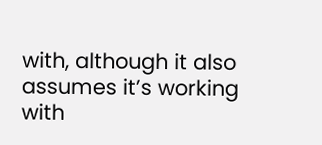with, although it also assumes it’s working with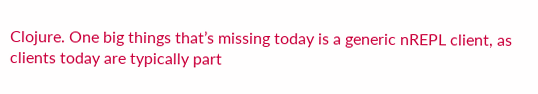Clojure. One big things that’s missing today is a generic nREPL client, as clients today are typically part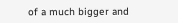of a much bigger and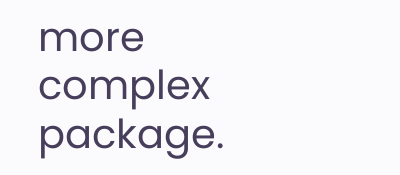more complex package.